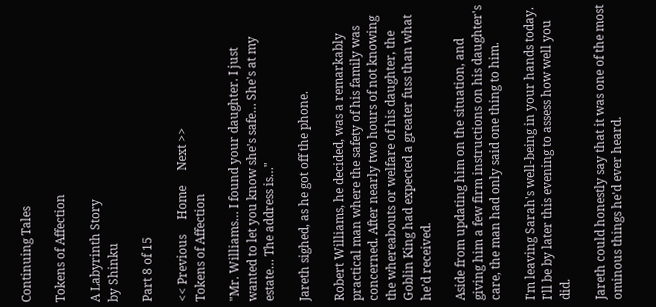Continuing Tales

Tokens of Affection

A Labyrinth Story
by Shinku

Part 8 of 15

<< Previous     Home     Next >>
Tokens of Affection

"Mr. Williams… I found your daughter. I just wanted to let you know she's safe… She's at my estate… The address is…"

Jareth sighed, as he got off the phone.

Robert Williams, he decided, was a remarkably practical man where the safety of his family was concerned. After nearly two hours of not knowing the whereabouts or welfare of his daughter, the Goblin King had expected a greater fuss than what he'd received.

Aside from updating him on the situation, and giving him a few firm instructions on his daughter's care, the man had only said one thing to him.

I'm leaving Sarah's well-being in your hands today. I'll be by later this evening to assess how well you did.

Jareth could honestly say that it was one of the most ominous things he'd ever heard.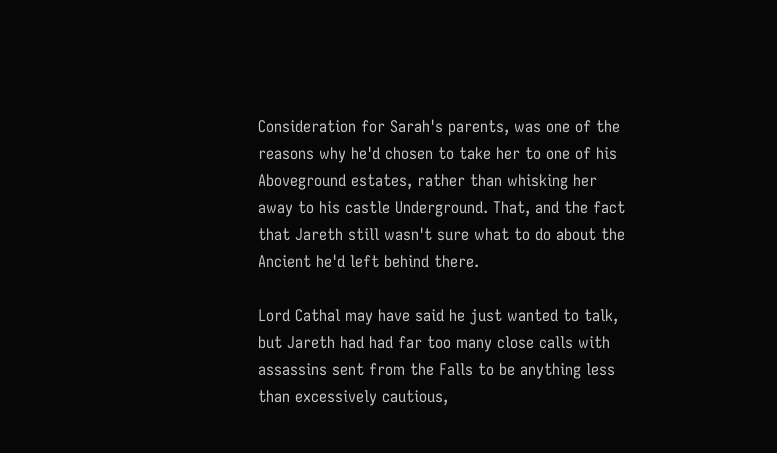Consideration for Sarah's parents, was one of the reasons why he'd chosen to take her to one of his Aboveground estates, rather than whisking her away to his castle Underground. That, and the fact that Jareth still wasn't sure what to do about the Ancient he'd left behind there.

Lord Cathal may have said he just wanted to talk, but Jareth had had far too many close calls with assassins sent from the Falls to be anything less than excessively cautious,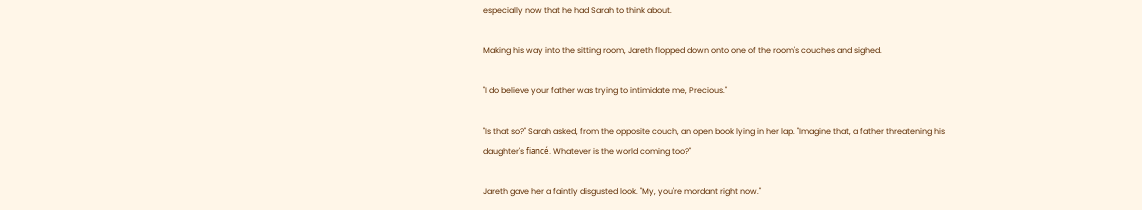especially now that he had Sarah to think about.

Making his way into the sitting room, Jareth flopped down onto one of the room's couches and sighed.

"I do believe your father was trying to intimidate me, Precious."

"Is that so?" Sarah asked, from the opposite couch, an open book lying in her lap. "Imagine that, a father threatening his daughter's fiancé. Whatever is the world coming too?"

Jareth gave her a faintly disgusted look. "My, you're mordant right now."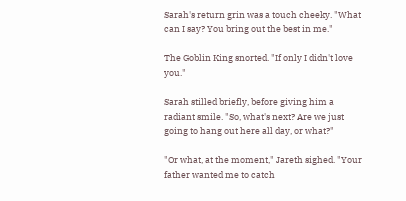Sarah's return grin was a touch cheeky. "What can I say? You bring out the best in me."

The Goblin King snorted. "If only I didn't love you."

Sarah stilled briefly, before giving him a radiant smile. "So, what's next? Are we just going to hang out here all day, or what?"

"Or what, at the moment," Jareth sighed. "Your father wanted me to catch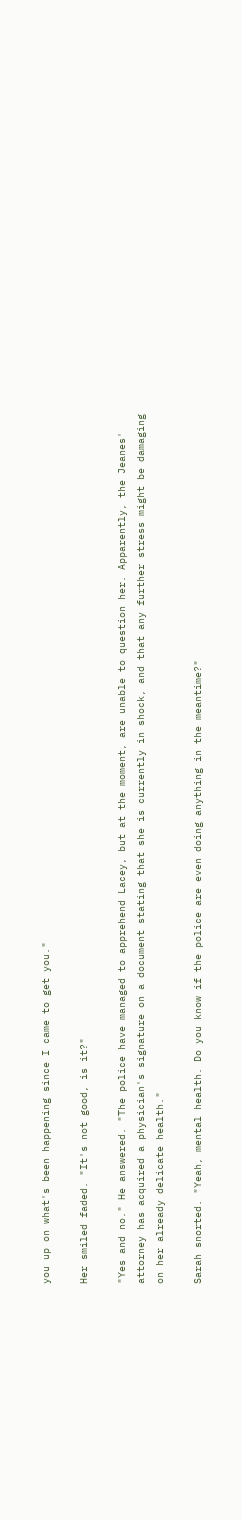you up on what's been happening since I came to get you."

Her smiled faded. "It's not good, is it?"

"Yes and no." He answered. "The police have managed to apprehend Lacey, but at the moment, are unable to question her. Apparently, the Jeanes' attorney has acquired a physician's signature on a document stating that she is currently in shock, and that any further stress might be damaging on her already delicate health."

Sarah snorted. "Yeah, mental health. Do you know if the police are even doing anything in the meantime?"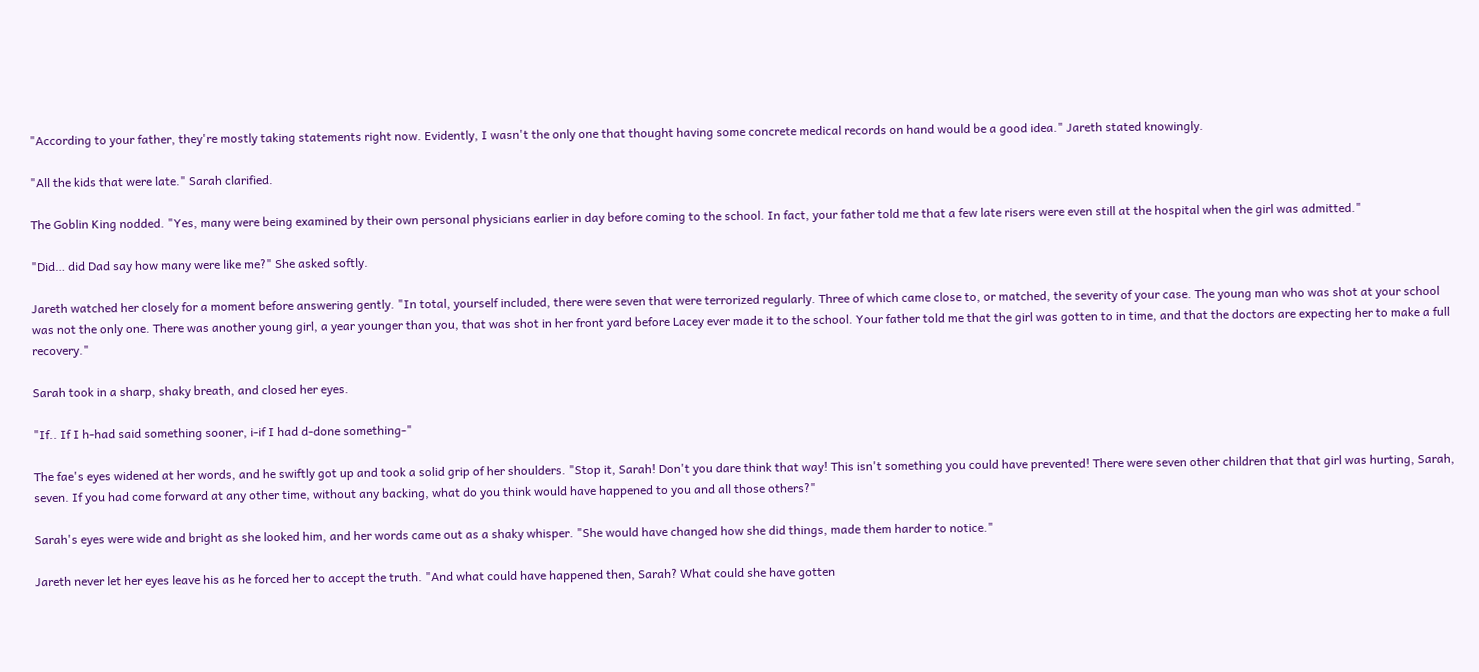"According to your father, they're mostly taking statements right now. Evidently, I wasn't the only one that thought having some concrete medical records on hand would be a good idea." Jareth stated knowingly.

"All the kids that were late." Sarah clarified.

The Goblin King nodded. "Yes, many were being examined by their own personal physicians earlier in day before coming to the school. In fact, your father told me that a few late risers were even still at the hospital when the girl was admitted."

"Did… did Dad say how many were like me?" She asked softly.

Jareth watched her closely for a moment before answering gently. "In total, yourself included, there were seven that were terrorized regularly. Three of which came close to, or matched, the severity of your case. The young man who was shot at your school was not the only one. There was another young girl, a year younger than you, that was shot in her front yard before Lacey ever made it to the school. Your father told me that the girl was gotten to in time, and that the doctors are expecting her to make a full recovery."

Sarah took in a sharp, shaky breath, and closed her eyes.

"If.. If I h-had said something sooner, i-if I had d-done something-"

The fae's eyes widened at her words, and he swiftly got up and took a solid grip of her shoulders. "Stop it, Sarah! Don't you dare think that way! This isn't something you could have prevented! There were seven other children that that girl was hurting, Sarah, seven. If you had come forward at any other time, without any backing, what do you think would have happened to you and all those others?"

Sarah's eyes were wide and bright as she looked him, and her words came out as a shaky whisper. "She would have changed how she did things, made them harder to notice."

Jareth never let her eyes leave his as he forced her to accept the truth. "And what could have happened then, Sarah? What could she have gotten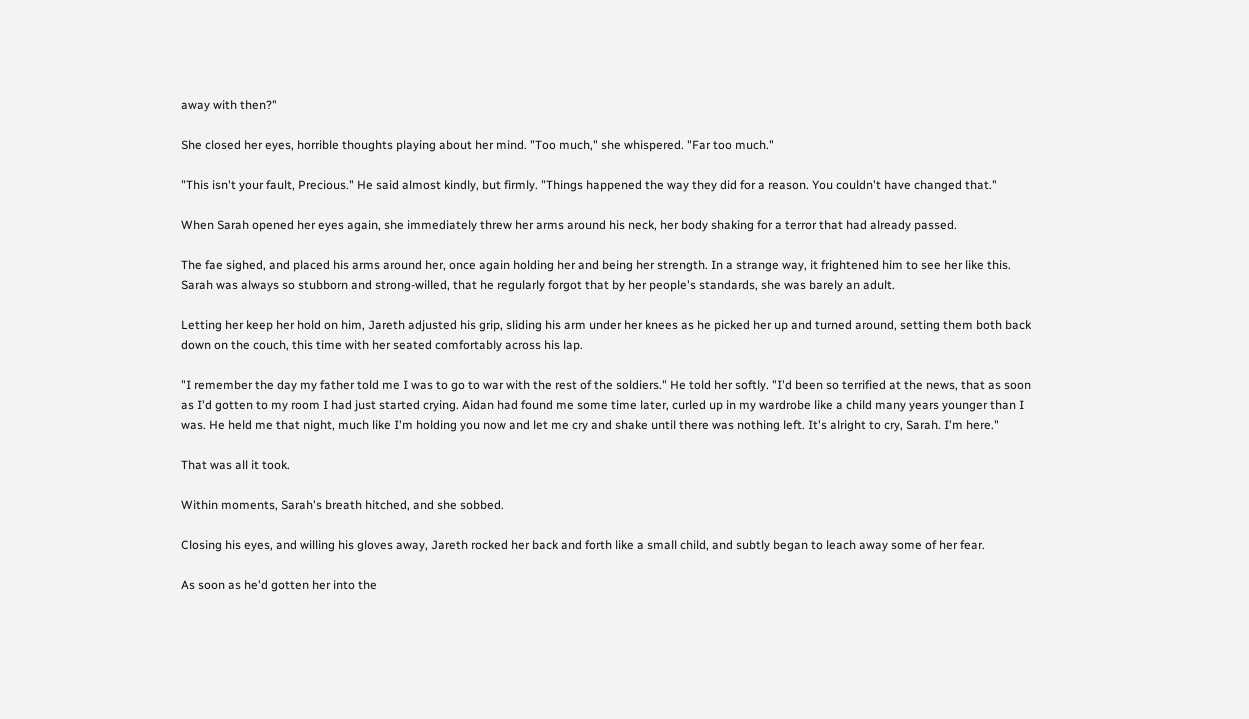away with then?"

She closed her eyes, horrible thoughts playing about her mind. "Too much," she whispered. "Far too much."

"This isn't your fault, Precious." He said almost kindly, but firmly. "Things happened the way they did for a reason. You couldn't have changed that."

When Sarah opened her eyes again, she immediately threw her arms around his neck, her body shaking for a terror that had already passed.

The fae sighed, and placed his arms around her, once again holding her and being her strength. In a strange way, it frightened him to see her like this. Sarah was always so stubborn and strong-willed, that he regularly forgot that by her people's standards, she was barely an adult.

Letting her keep her hold on him, Jareth adjusted his grip, sliding his arm under her knees as he picked her up and turned around, setting them both back down on the couch, this time with her seated comfortably across his lap.

"I remember the day my father told me I was to go to war with the rest of the soldiers." He told her softly. "I'd been so terrified at the news, that as soon as I'd gotten to my room I had just started crying. Aidan had found me some time later, curled up in my wardrobe like a child many years younger than I was. He held me that night, much like I'm holding you now and let me cry and shake until there was nothing left. It's alright to cry, Sarah. I'm here."

That was all it took.

Within moments, Sarah's breath hitched, and she sobbed.

Closing his eyes, and willing his gloves away, Jareth rocked her back and forth like a small child, and subtly began to leach away some of her fear.

As soon as he'd gotten her into the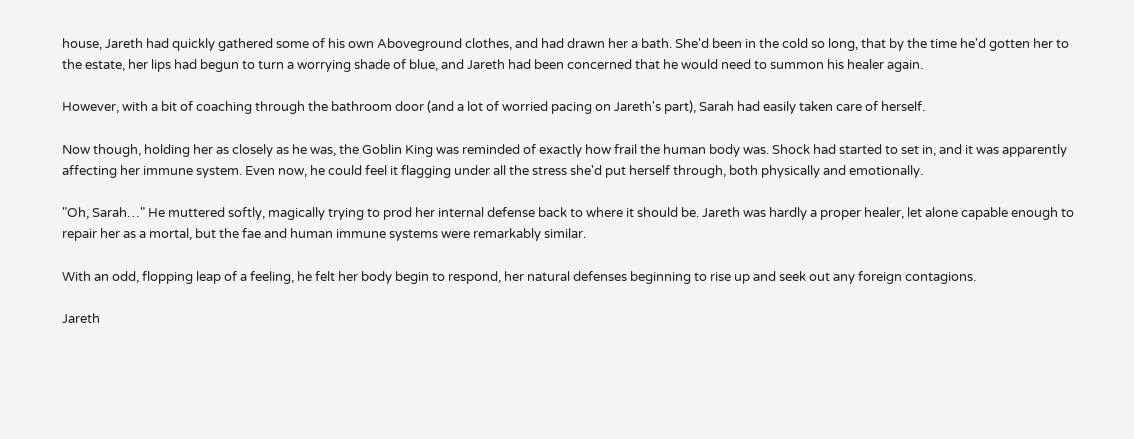house, Jareth had quickly gathered some of his own Aboveground clothes, and had drawn her a bath. She'd been in the cold so long, that by the time he'd gotten her to the estate, her lips had begun to turn a worrying shade of blue, and Jareth had been concerned that he would need to summon his healer again.

However, with a bit of coaching through the bathroom door (and a lot of worried pacing on Jareth's part), Sarah had easily taken care of herself.

Now though, holding her as closely as he was, the Goblin King was reminded of exactly how frail the human body was. Shock had started to set in, and it was apparently affecting her immune system. Even now, he could feel it flagging under all the stress she'd put herself through, both physically and emotionally.

"Oh, Sarah…" He muttered softly, magically trying to prod her internal defense back to where it should be. Jareth was hardly a proper healer, let alone capable enough to repair her as a mortal, but the fae and human immune systems were remarkably similar.

With an odd, flopping leap of a feeling, he felt her body begin to respond, her natural defenses beginning to rise up and seek out any foreign contagions.

Jareth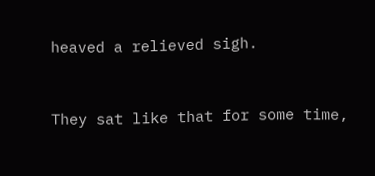heaved a relieved sigh.


They sat like that for some time,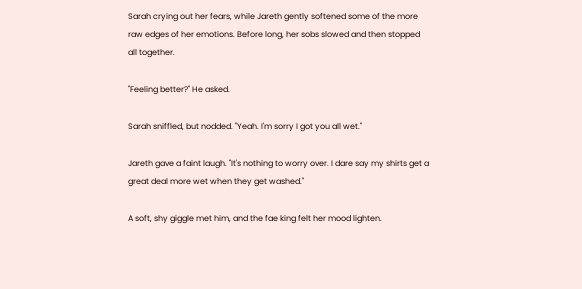Sarah crying out her fears, while Jareth gently softened some of the more raw edges of her emotions. Before long, her sobs slowed and then stopped all together.

"Feeling better?" He asked.

Sarah sniffled, but nodded. "Yeah. I'm sorry I got you all wet."

Jareth gave a faint laugh. "It's nothing to worry over. I dare say my shirts get a great deal more wet when they get washed."

A soft, shy giggle met him, and the fae king felt her mood lighten.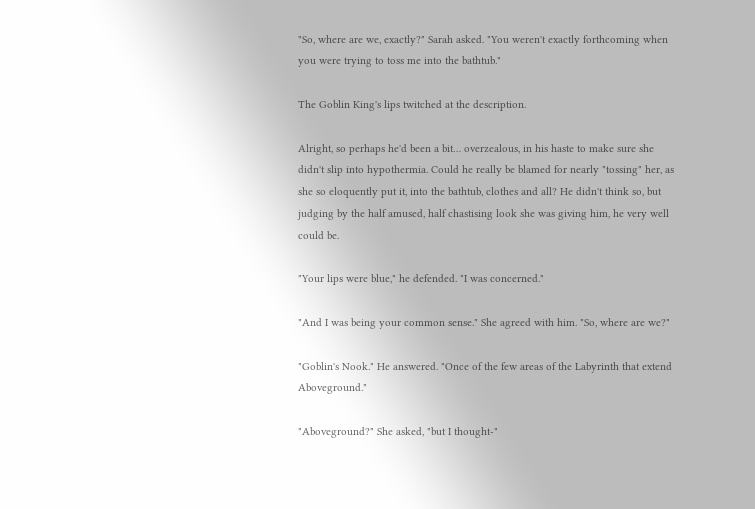"So, where are we, exactly?" Sarah asked. "You weren't exactly forthcoming when you were trying to toss me into the bathtub."

The Goblin King's lips twitched at the description.

Alright, so perhaps he'd been a bit… overzealous, in his haste to make sure she didn't slip into hypothermia. Could he really be blamed for nearly "tossing" her, as she so eloquently put it, into the bathtub, clothes and all? He didn't think so, but judging by the half amused, half chastising look she was giving him, he very well could be.

"Your lips were blue," he defended. "I was concerned."

"And I was being your common sense." She agreed with him. "So, where are we?"

"Goblin's Nook." He answered. "Once of the few areas of the Labyrinth that extend Aboveground."

"Aboveground?" She asked, "but I thought-"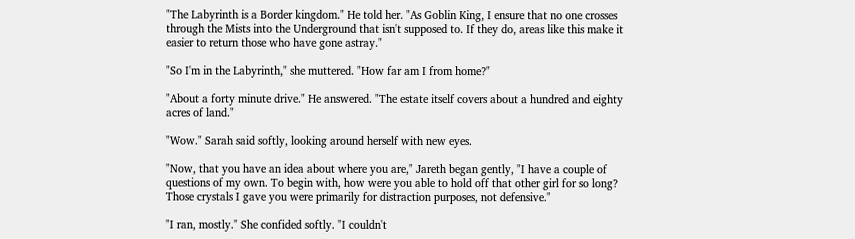"The Labyrinth is a Border kingdom." He told her. "As Goblin King, I ensure that no one crosses through the Mists into the Underground that isn't supposed to. If they do, areas like this make it easier to return those who have gone astray."

"So I'm in the Labyrinth," she muttered. "How far am I from home?"

"About a forty minute drive." He answered. "The estate itself covers about a hundred and eighty acres of land."

"Wow." Sarah said softly, looking around herself with new eyes.

"Now, that you have an idea about where you are," Jareth began gently, "I have a couple of questions of my own. To begin with, how were you able to hold off that other girl for so long? Those crystals I gave you were primarily for distraction purposes, not defensive."

"I ran, mostly." She confided softly. "I couldn't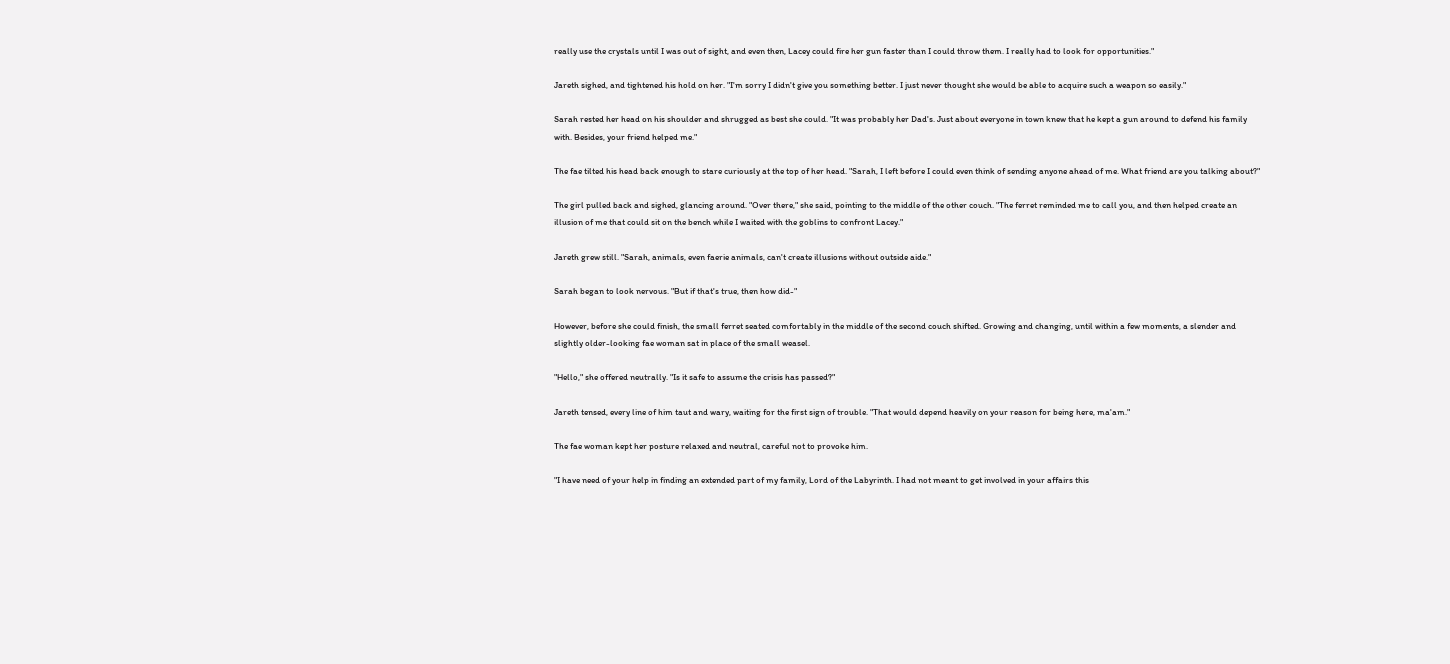really use the crystals until I was out of sight, and even then, Lacey could fire her gun faster than I could throw them. I really had to look for opportunities."

Jareth sighed, and tightened his hold on her. "I'm sorry I didn't give you something better. I just never thought she would be able to acquire such a weapon so easily."

Sarah rested her head on his shoulder and shrugged as best she could. "It was probably her Dad's. Just about everyone in town knew that he kept a gun around to defend his family with. Besides, your friend helped me."

The fae tilted his head back enough to stare curiously at the top of her head. "Sarah, I left before I could even think of sending anyone ahead of me. What friend are you talking about?"

The girl pulled back and sighed, glancing around. "Over there," she said, pointing to the middle of the other couch. "The ferret reminded me to call you, and then helped create an illusion of me that could sit on the bench while I waited with the goblins to confront Lacey."

Jareth grew still. "Sarah, animals, even faerie animals, can't create illusions without outside aide."

Sarah began to look nervous. "But if that's true, then how did-"

However, before she could finish, the small ferret seated comfortably in the middle of the second couch shifted. Growing and changing, until within a few moments, a slender and slightly older-looking fae woman sat in place of the small weasel.

"Hello," she offered neutrally. "Is it safe to assume the crisis has passed?"

Jareth tensed, every line of him taut and wary, waiting for the first sign of trouble. "That would depend heavily on your reason for being here, ma'am."

The fae woman kept her posture relaxed and neutral, careful not to provoke him.

"I have need of your help in finding an extended part of my family, Lord of the Labyrinth. I had not meant to get involved in your affairs this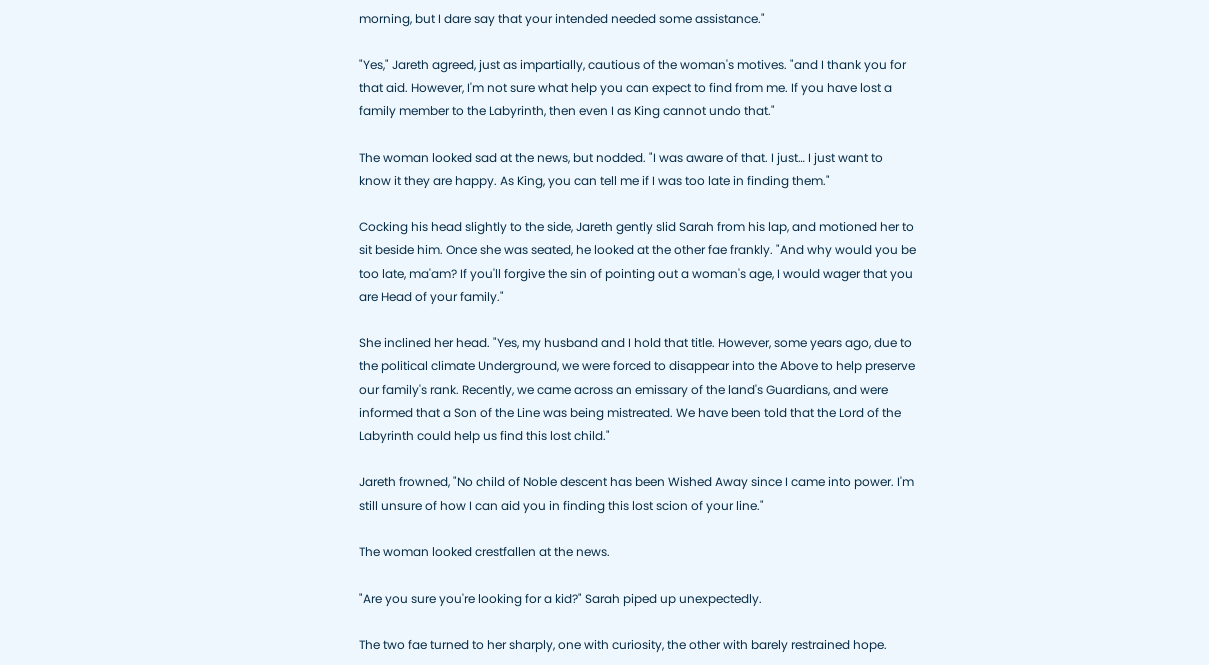morning, but I dare say that your intended needed some assistance."

"Yes," Jareth agreed, just as impartially, cautious of the woman's motives. "and I thank you for that aid. However, I'm not sure what help you can expect to find from me. If you have lost a family member to the Labyrinth, then even I as King cannot undo that."

The woman looked sad at the news, but nodded. "I was aware of that. I just… I just want to know it they are happy. As King, you can tell me if I was too late in finding them."

Cocking his head slightly to the side, Jareth gently slid Sarah from his lap, and motioned her to sit beside him. Once she was seated, he looked at the other fae frankly. "And why would you be too late, ma'am? If you'll forgive the sin of pointing out a woman's age, I would wager that you are Head of your family."

She inclined her head. "Yes, my husband and I hold that title. However, some years ago, due to the political climate Underground, we were forced to disappear into the Above to help preserve our family's rank. Recently, we came across an emissary of the land's Guardians, and were informed that a Son of the Line was being mistreated. We have been told that the Lord of the Labyrinth could help us find this lost child."

Jareth frowned, "No child of Noble descent has been Wished Away since I came into power. I'm still unsure of how I can aid you in finding this lost scion of your line."

The woman looked crestfallen at the news.

"Are you sure you're looking for a kid?" Sarah piped up unexpectedly.

The two fae turned to her sharply, one with curiosity, the other with barely restrained hope.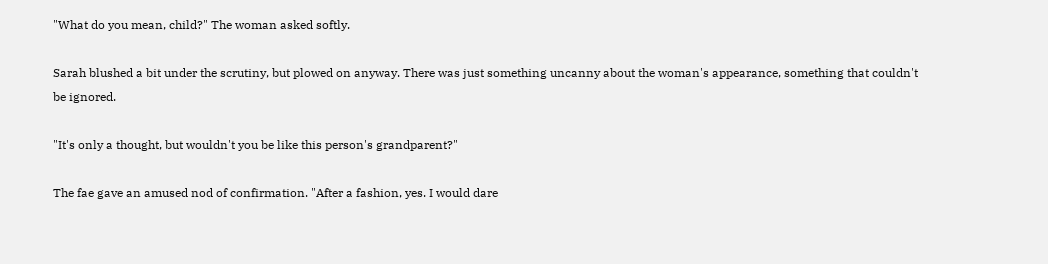"What do you mean, child?" The woman asked softly.

Sarah blushed a bit under the scrutiny, but plowed on anyway. There was just something uncanny about the woman's appearance, something that couldn't be ignored.

"It's only a thought, but wouldn't you be like this person's grandparent?"

The fae gave an amused nod of confirmation. "After a fashion, yes. I would dare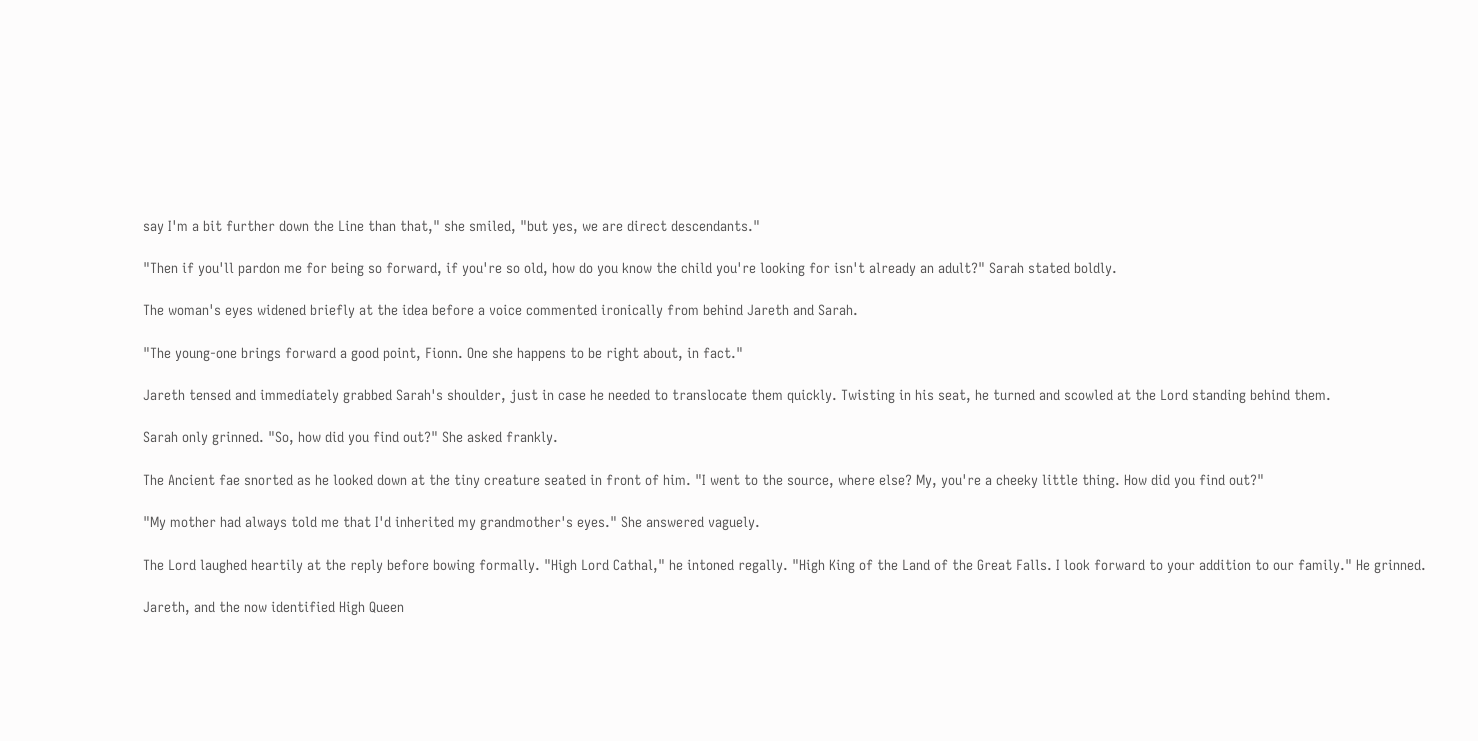say I'm a bit further down the Line than that," she smiled, "but yes, we are direct descendants."

"Then if you'll pardon me for being so forward, if you're so old, how do you know the child you're looking for isn't already an adult?" Sarah stated boldly.

The woman's eyes widened briefly at the idea before a voice commented ironically from behind Jareth and Sarah.

"The young-one brings forward a good point, Fionn. One she happens to be right about, in fact."

Jareth tensed and immediately grabbed Sarah's shoulder, just in case he needed to translocate them quickly. Twisting in his seat, he turned and scowled at the Lord standing behind them.

Sarah only grinned. "So, how did you find out?" She asked frankly.

The Ancient fae snorted as he looked down at the tiny creature seated in front of him. "I went to the source, where else? My, you're a cheeky little thing. How did you find out?"

"My mother had always told me that I'd inherited my grandmother's eyes." She answered vaguely.

The Lord laughed heartily at the reply before bowing formally. "High Lord Cathal," he intoned regally. "High King of the Land of the Great Falls. I look forward to your addition to our family." He grinned.

Jareth, and the now identified High Queen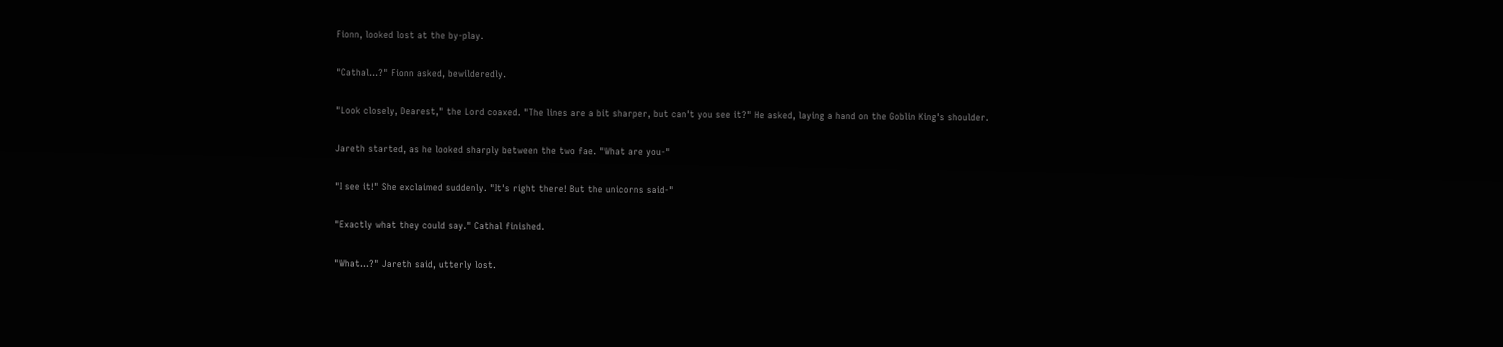Fionn, looked lost at the by-play.

"Cathal…?" Fionn asked, bewilderedly.

"Look closely, Dearest," the Lord coaxed. "The lines are a bit sharper, but can't you see it?" He asked, laying a hand on the Goblin King's shoulder.

Jareth started, as he looked sharply between the two fae. "What are you-"

"I see it!" She exclaimed suddenly. "It's right there! But the unicorns said-"

"Exactly what they could say." Cathal finished.

"What…?" Jareth said, utterly lost.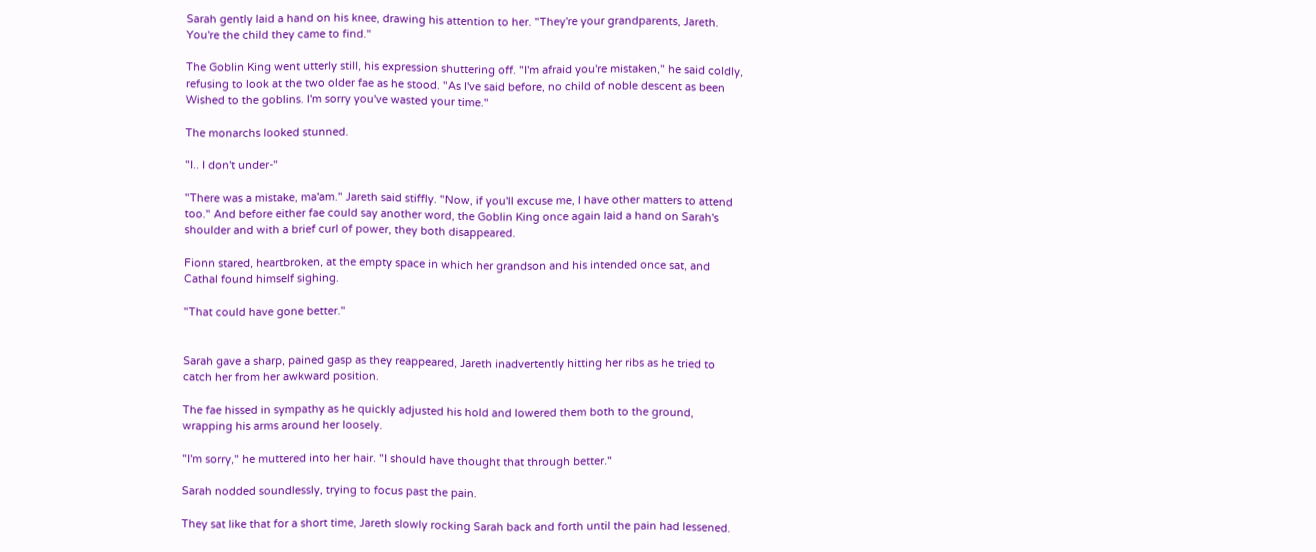Sarah gently laid a hand on his knee, drawing his attention to her. "They're your grandparents, Jareth. You're the child they came to find."

The Goblin King went utterly still, his expression shuttering off. "I'm afraid you're mistaken," he said coldly, refusing to look at the two older fae as he stood. "As I've said before, no child of noble descent as been Wished to the goblins. I'm sorry you've wasted your time."

The monarchs looked stunned.

"I.. I don't under-"

"There was a mistake, ma'am." Jareth said stiffly. "Now, if you'll excuse me, I have other matters to attend too." And before either fae could say another word, the Goblin King once again laid a hand on Sarah's shoulder and with a brief curl of power, they both disappeared.

Fionn stared, heartbroken, at the empty space in which her grandson and his intended once sat, and Cathal found himself sighing.

"That could have gone better."


Sarah gave a sharp, pained gasp as they reappeared, Jareth inadvertently hitting her ribs as he tried to catch her from her awkward position.

The fae hissed in sympathy as he quickly adjusted his hold and lowered them both to the ground, wrapping his arms around her loosely.

"I'm sorry," he muttered into her hair. "I should have thought that through better."

Sarah nodded soundlessly, trying to focus past the pain.

They sat like that for a short time, Jareth slowly rocking Sarah back and forth until the pain had lessened.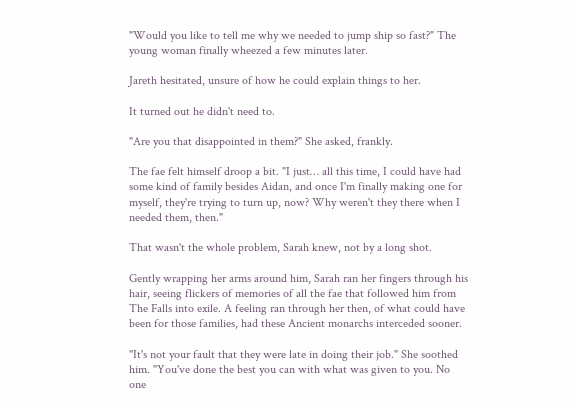"Would you like to tell me why we needed to jump ship so fast?" The young woman finally wheezed a few minutes later.

Jareth hesitated, unsure of how he could explain things to her.

It turned out he didn't need to.

"Are you that disappointed in them?" She asked, frankly.

The fae felt himself droop a bit. "I just… all this time, I could have had some kind of family besides Aidan, and once I'm finally making one for myself, they're trying to turn up, now? Why weren't they there when I needed them, then."

That wasn't the whole problem, Sarah knew, not by a long shot.

Gently wrapping her arms around him, Sarah ran her fingers through his hair, seeing flickers of memories of all the fae that followed him from The Falls into exile. A feeling ran through her then, of what could have been for those families, had these Ancient monarchs interceded sooner.

"It's not your fault that they were late in doing their job." She soothed him. "You've done the best you can with what was given to you. No one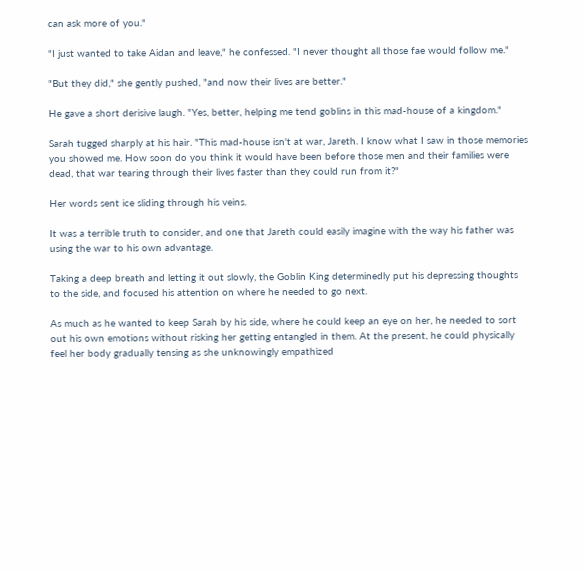can ask more of you."

"I just wanted to take Aidan and leave," he confessed. "I never thought all those fae would follow me."

"But they did," she gently pushed, "and now their lives are better."

He gave a short derisive laugh. "Yes, better, helping me tend goblins in this mad-house of a kingdom."

Sarah tugged sharply at his hair. "This mad-house isn't at war, Jareth. I know what I saw in those memories you showed me. How soon do you think it would have been before those men and their families were dead, that war tearing through their lives faster than they could run from it?"

Her words sent ice sliding through his veins.

It was a terrible truth to consider, and one that Jareth could easily imagine with the way his father was using the war to his own advantage.

Taking a deep breath and letting it out slowly, the Goblin King determinedly put his depressing thoughts to the side, and focused his attention on where he needed to go next.

As much as he wanted to keep Sarah by his side, where he could keep an eye on her, he needed to sort out his own emotions without risking her getting entangled in them. At the present, he could physically feel her body gradually tensing as she unknowingly empathized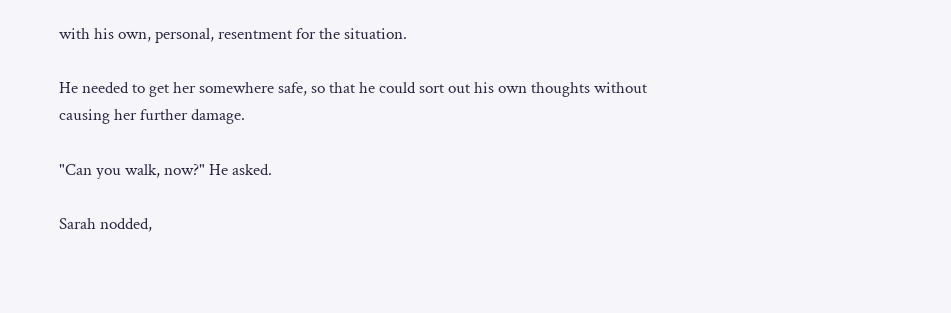with his own, personal, resentment for the situation.

He needed to get her somewhere safe, so that he could sort out his own thoughts without causing her further damage.

"Can you walk, now?" He asked.

Sarah nodded,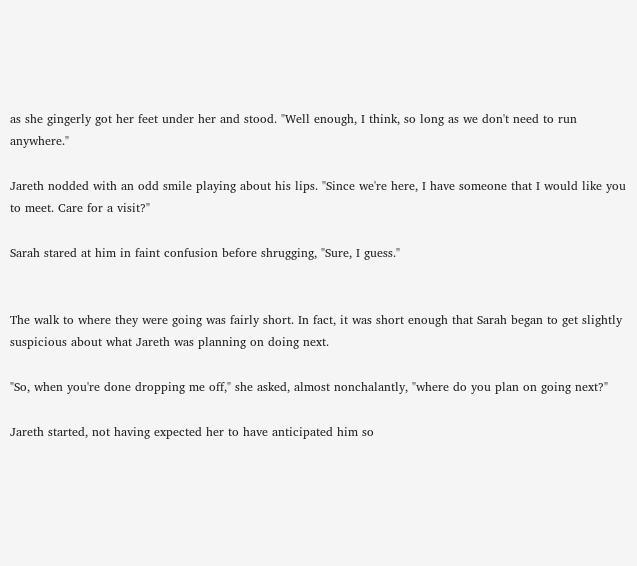as she gingerly got her feet under her and stood. "Well enough, I think, so long as we don't need to run anywhere."

Jareth nodded with an odd smile playing about his lips. "Since we're here, I have someone that I would like you to meet. Care for a visit?"

Sarah stared at him in faint confusion before shrugging, "Sure, I guess."


The walk to where they were going was fairly short. In fact, it was short enough that Sarah began to get slightly suspicious about what Jareth was planning on doing next.

"So, when you're done dropping me off," she asked, almost nonchalantly, "where do you plan on going next?"

Jareth started, not having expected her to have anticipated him so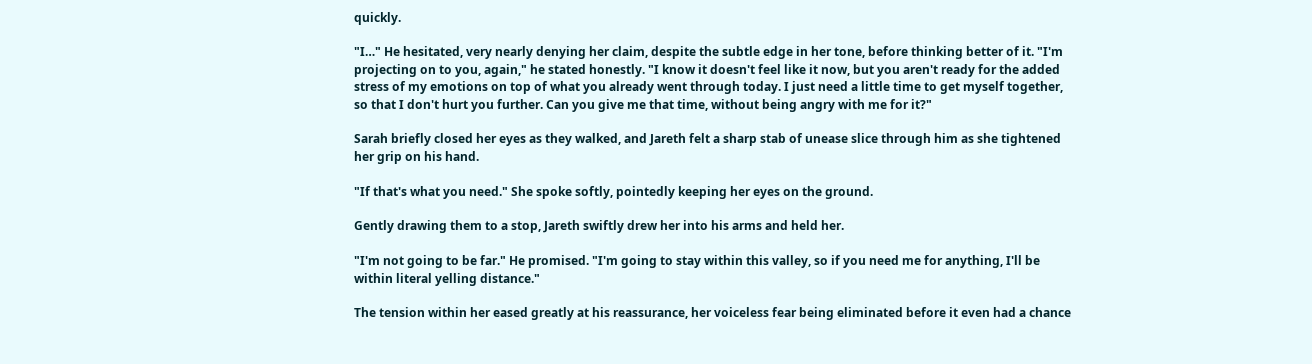quickly.

"I…" He hesitated, very nearly denying her claim, despite the subtle edge in her tone, before thinking better of it. "I'm projecting on to you, again," he stated honestly. "I know it doesn't feel like it now, but you aren't ready for the added stress of my emotions on top of what you already went through today. I just need a little time to get myself together, so that I don't hurt you further. Can you give me that time, without being angry with me for it?"

Sarah briefly closed her eyes as they walked, and Jareth felt a sharp stab of unease slice through him as she tightened her grip on his hand.

"If that's what you need." She spoke softly, pointedly keeping her eyes on the ground.

Gently drawing them to a stop, Jareth swiftly drew her into his arms and held her.

"I'm not going to be far." He promised. "I'm going to stay within this valley, so if you need me for anything, I'll be within literal yelling distance."

The tension within her eased greatly at his reassurance, her voiceless fear being eliminated before it even had a chance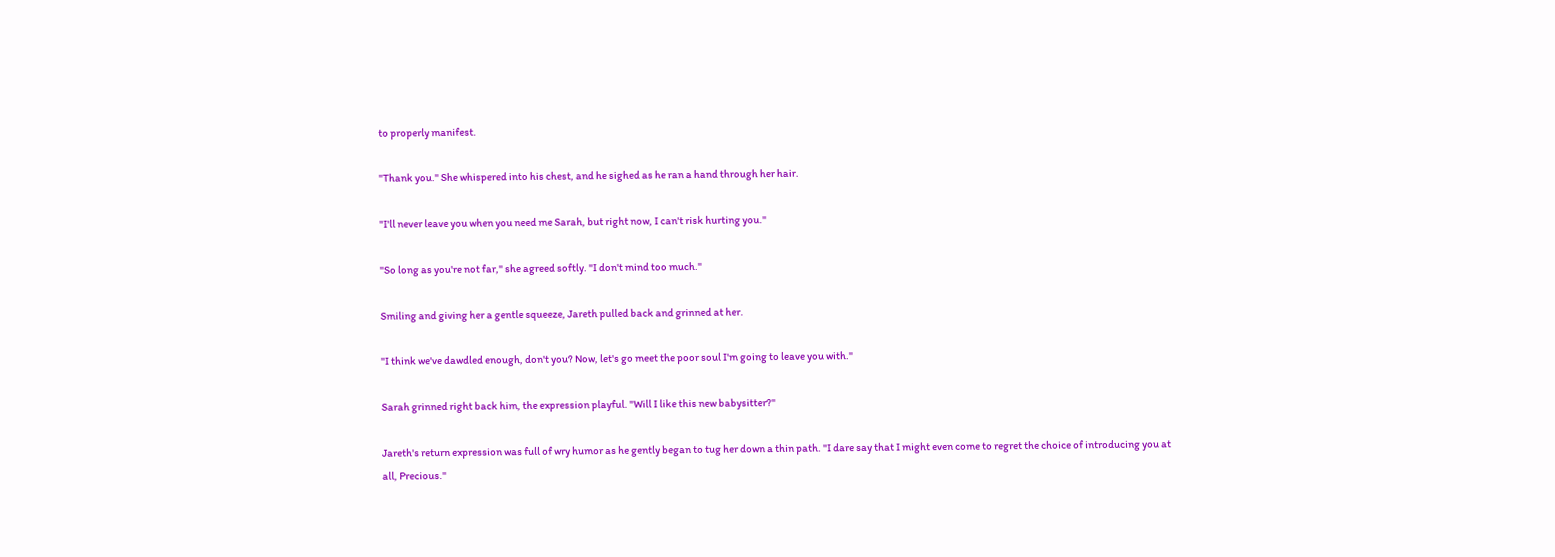to properly manifest.

"Thank you." She whispered into his chest, and he sighed as he ran a hand through her hair.

"I'll never leave you when you need me Sarah, but right now, I can't risk hurting you."

"So long as you're not far," she agreed softly. "I don't mind too much."

Smiling and giving her a gentle squeeze, Jareth pulled back and grinned at her.

"I think we've dawdled enough, don't you? Now, let's go meet the poor soul I'm going to leave you with."

Sarah grinned right back him, the expression playful. "Will I like this new babysitter?"

Jareth's return expression was full of wry humor as he gently began to tug her down a thin path. "I dare say that I might even come to regret the choice of introducing you at all, Precious."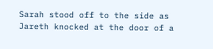Sarah stood off to the side as Jareth knocked at the door of a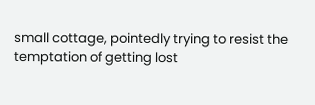small cottage, pointedly trying to resist the temptation of getting lost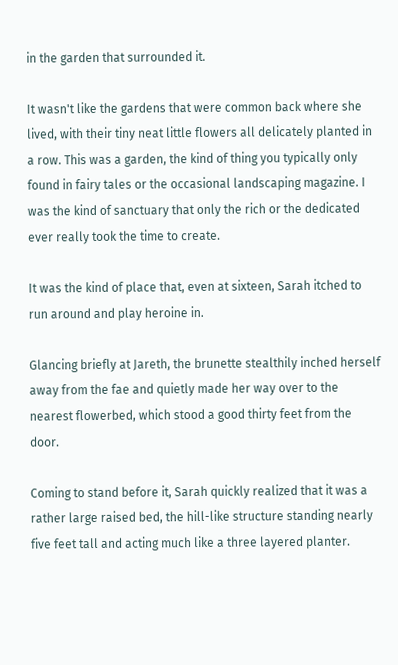in the garden that surrounded it.

It wasn't like the gardens that were common back where she lived, with their tiny neat little flowers all delicately planted in a row. This was a garden, the kind of thing you typically only found in fairy tales or the occasional landscaping magazine. I was the kind of sanctuary that only the rich or the dedicated ever really took the time to create.

It was the kind of place that, even at sixteen, Sarah itched to run around and play heroine in.

Glancing briefly at Jareth, the brunette stealthily inched herself away from the fae and quietly made her way over to the nearest flowerbed, which stood a good thirty feet from the door.

Coming to stand before it, Sarah quickly realized that it was a rather large raised bed, the hill-like structure standing nearly five feet tall and acting much like a three layered planter.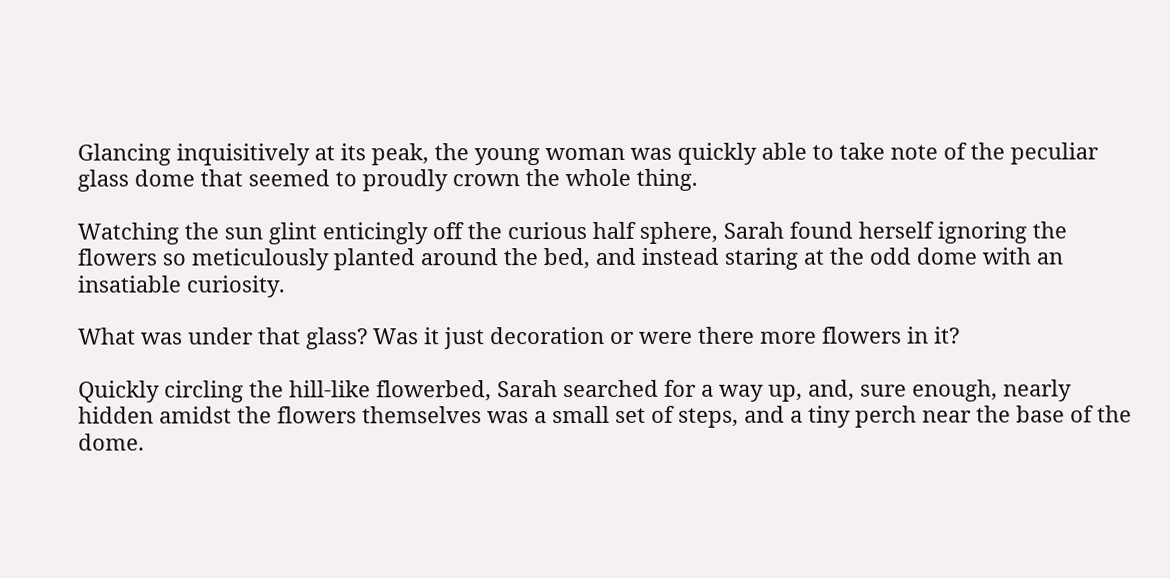Glancing inquisitively at its peak, the young woman was quickly able to take note of the peculiar glass dome that seemed to proudly crown the whole thing.

Watching the sun glint enticingly off the curious half sphere, Sarah found herself ignoring the flowers so meticulously planted around the bed, and instead staring at the odd dome with an insatiable curiosity.

What was under that glass? Was it just decoration or were there more flowers in it?

Quickly circling the hill-like flowerbed, Sarah searched for a way up, and, sure enough, nearly hidden amidst the flowers themselves was a small set of steps, and a tiny perch near the base of the dome.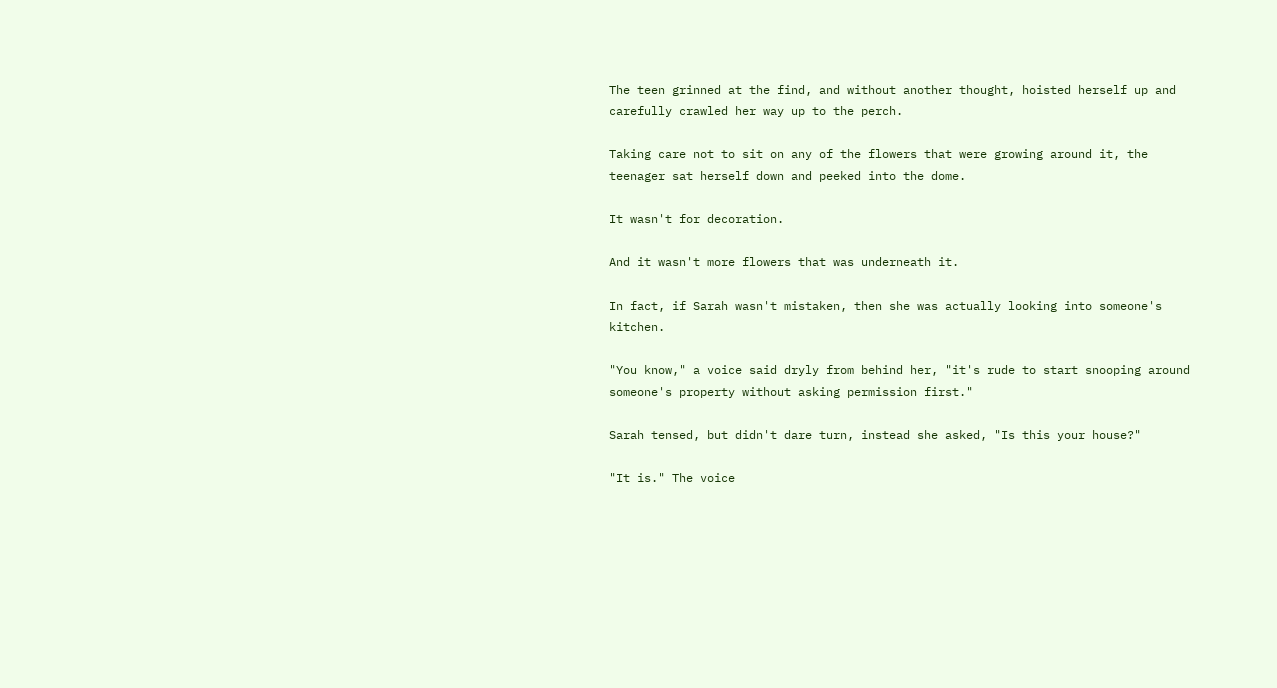The teen grinned at the find, and without another thought, hoisted herself up and carefully crawled her way up to the perch.

Taking care not to sit on any of the flowers that were growing around it, the teenager sat herself down and peeked into the dome.

It wasn't for decoration.

And it wasn't more flowers that was underneath it.

In fact, if Sarah wasn't mistaken, then she was actually looking into someone's kitchen.

"You know," a voice said dryly from behind her, "it's rude to start snooping around someone's property without asking permission first."

Sarah tensed, but didn't dare turn, instead she asked, "Is this your house?"

"It is." The voice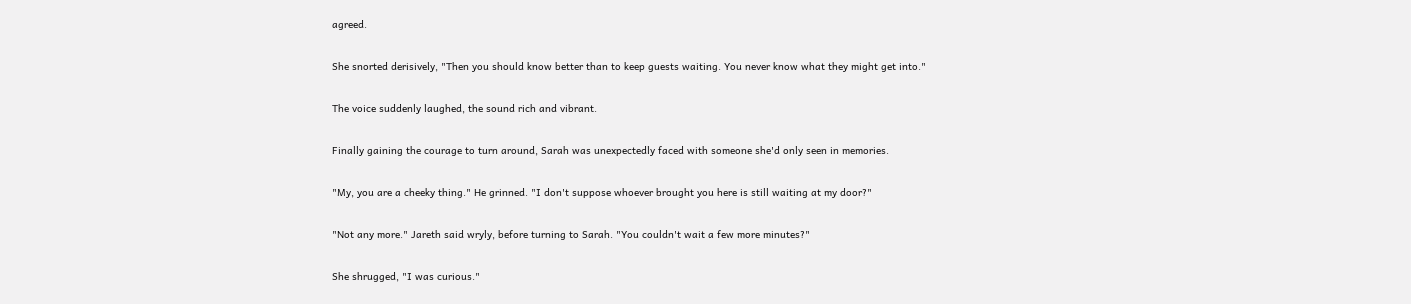agreed.

She snorted derisively, "Then you should know better than to keep guests waiting. You never know what they might get into."

The voice suddenly laughed, the sound rich and vibrant.

Finally gaining the courage to turn around, Sarah was unexpectedly faced with someone she'd only seen in memories.

"My, you are a cheeky thing." He grinned. "I don't suppose whoever brought you here is still waiting at my door?"

"Not any more." Jareth said wryly, before turning to Sarah. "You couldn't wait a few more minutes?"

She shrugged, "I was curious."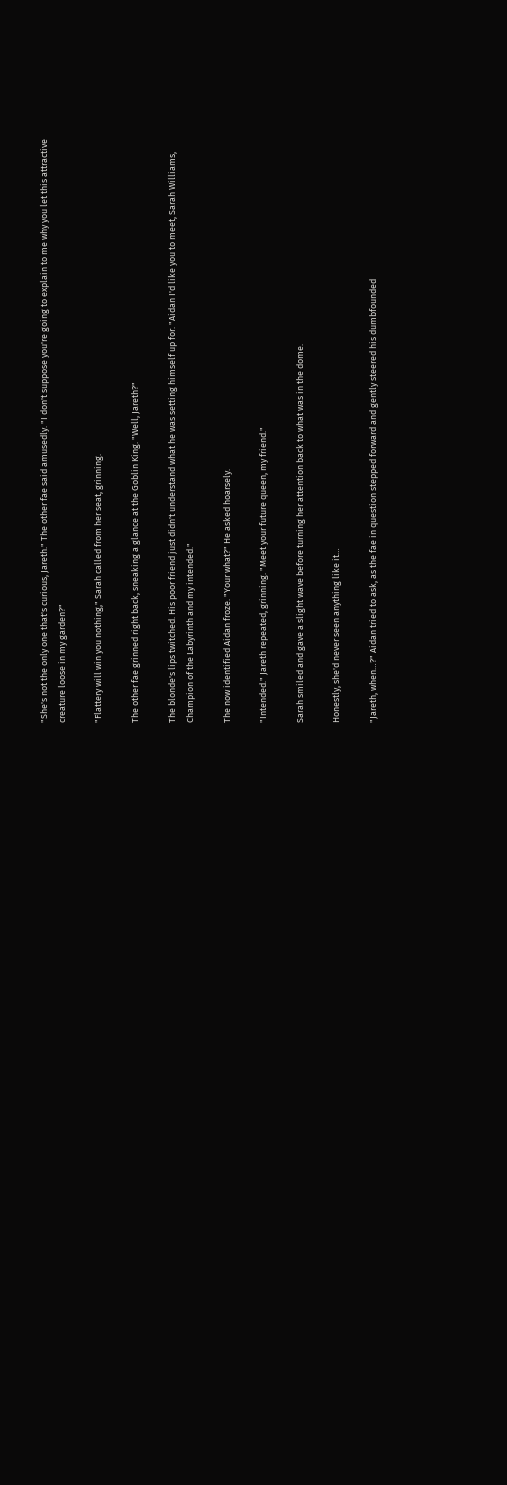"She's not the only one that's curious, Jareth." The other fae said amusedly. "I don't suppose you're going to explain to me why you let this attractive creature loose in my garden?"

"Flattery will win you nothing," Sarah called from her seat, grinning.

The other fae grinned right back, sneaking a glance at the Goblin King. "Well, Jareth?"

The blonde's lips twitched. His poor friend just didn't understand what he was setting himself up for. "Aidan I'd like you to meet, Sarah Williams, Champion of the Labyrinth and my intended."

The now identified Aidan froze. "Your what?" He asked hoarsely.

"Intended." Jareth repeated, grinning. "Meet your future queen, my friend."

Sarah smiled and gave a slight wave before turning her attention back to what was in the dome.

Honestly, she'd never seen anything like it…

"Jareth, when…?" Aidan tried to ask, as the fae in question stepped forward and gently steered his dumbfounded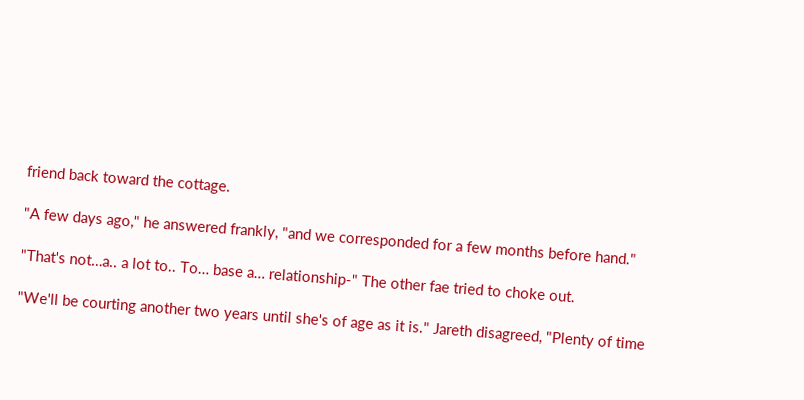friend back toward the cottage.

"A few days ago," he answered frankly, "and we corresponded for a few months before hand."

"That's not…a.. a lot to.. To… base a… relationship-" The other fae tried to choke out.

"We'll be courting another two years until she's of age as it is." Jareth disagreed, "Plenty of time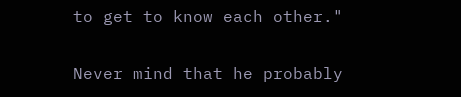to get to know each other."

Never mind that he probably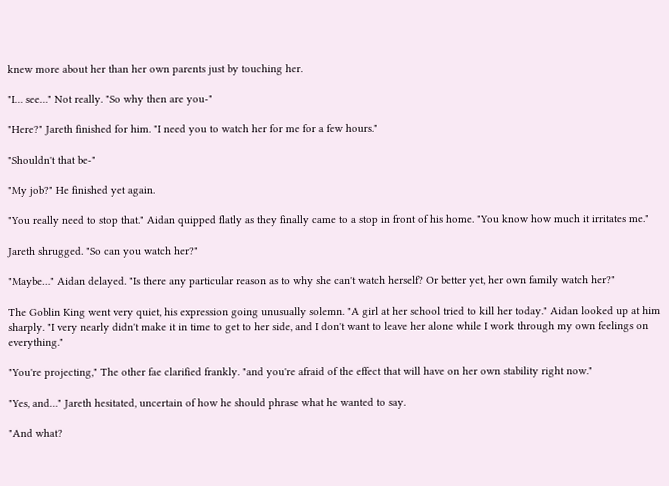knew more about her than her own parents just by touching her.

"I… see…" Not really. "So why then are you-"

"Here?" Jareth finished for him. "I need you to watch her for me for a few hours."

"Shouldn't that be-"

"My job?" He finished yet again.

"You really need to stop that." Aidan quipped flatly as they finally came to a stop in front of his home. "You know how much it irritates me."

Jareth shrugged. "So can you watch her?"

"Maybe…" Aidan delayed. "Is there any particular reason as to why she can't watch herself? Or better yet, her own family watch her?"

The Goblin King went very quiet, his expression going unusually solemn. "A girl at her school tried to kill her today." Aidan looked up at him sharply. "I very nearly didn't make it in time to get to her side, and I don't want to leave her alone while I work through my own feelings on everything."

"You're projecting," The other fae clarified frankly. "and you're afraid of the effect that will have on her own stability right now."

"Yes, and…" Jareth hesitated, uncertain of how he should phrase what he wanted to say.

"And what?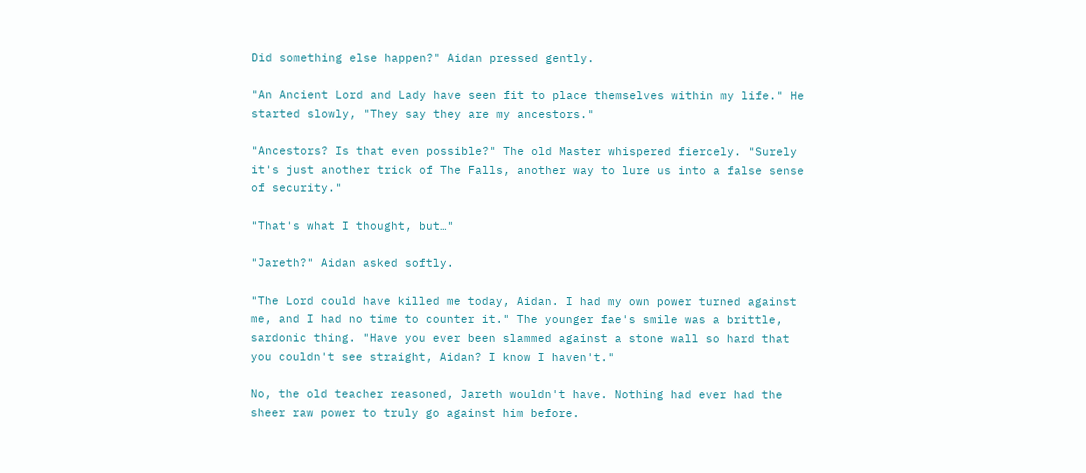Did something else happen?" Aidan pressed gently.

"An Ancient Lord and Lady have seen fit to place themselves within my life." He started slowly, "They say they are my ancestors."

"Ancestors? Is that even possible?" The old Master whispered fiercely. "Surely it's just another trick of The Falls, another way to lure us into a false sense of security."

"That's what I thought, but…"

"Jareth?" Aidan asked softly.

"The Lord could have killed me today, Aidan. I had my own power turned against me, and I had no time to counter it." The younger fae's smile was a brittle, sardonic thing. "Have you ever been slammed against a stone wall so hard that you couldn't see straight, Aidan? I know I haven't."

No, the old teacher reasoned, Jareth wouldn't have. Nothing had ever had the sheer raw power to truly go against him before.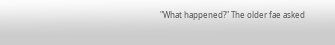"What happened?" The older fae asked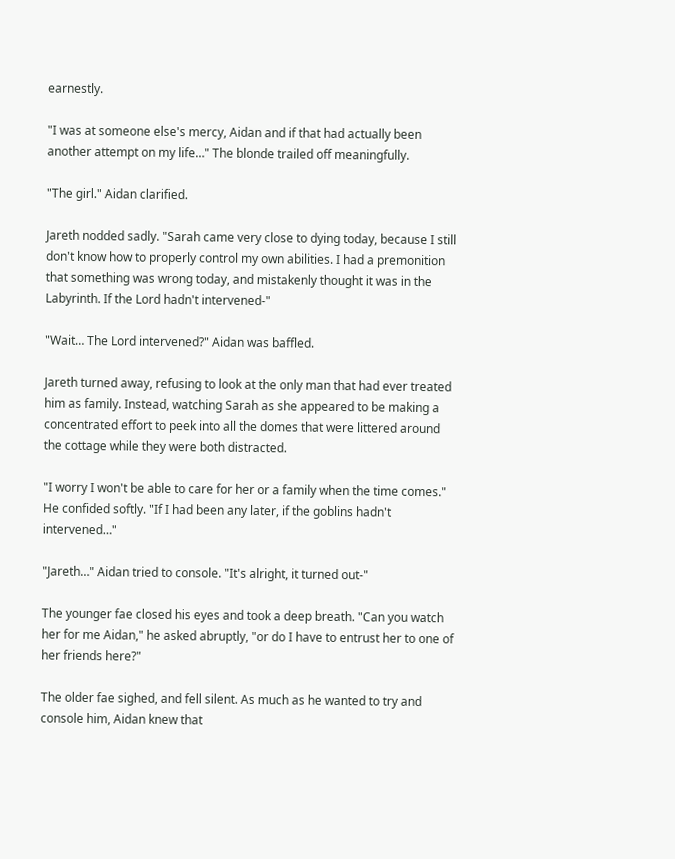earnestly.

"I was at someone else's mercy, Aidan and if that had actually been another attempt on my life…" The blonde trailed off meaningfully.

"The girl." Aidan clarified.

Jareth nodded sadly. "Sarah came very close to dying today, because I still don't know how to properly control my own abilities. I had a premonition that something was wrong today, and mistakenly thought it was in the Labyrinth. If the Lord hadn't intervened-"

"Wait… The Lord intervened?" Aidan was baffled.

Jareth turned away, refusing to look at the only man that had ever treated him as family. Instead, watching Sarah as she appeared to be making a concentrated effort to peek into all the domes that were littered around the cottage while they were both distracted.

"I worry I won't be able to care for her or a family when the time comes." He confided softly. "If I had been any later, if the goblins hadn't intervened…"

"Jareth…" Aidan tried to console. "It's alright, it turned out-"

The younger fae closed his eyes and took a deep breath. "Can you watch her for me Aidan," he asked abruptly, "or do I have to entrust her to one of her friends here?"

The older fae sighed, and fell silent. As much as he wanted to try and console him, Aidan knew that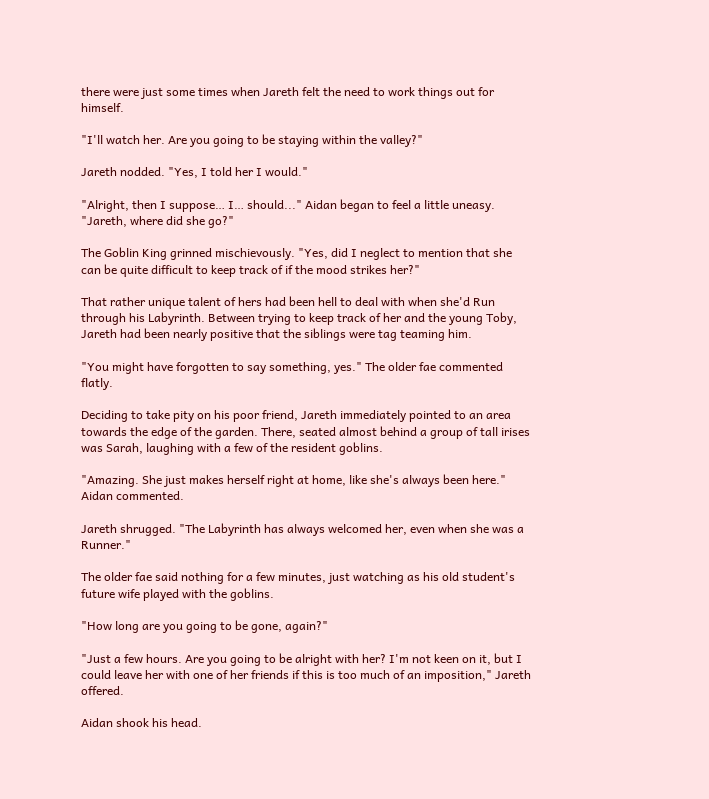there were just some times when Jareth felt the need to work things out for himself.

"I'll watch her. Are you going to be staying within the valley?"

Jareth nodded. "Yes, I told her I would."

"Alright, then I suppose… I… should..." Aidan began to feel a little uneasy. "Jareth, where did she go?"

The Goblin King grinned mischievously. "Yes, did I neglect to mention that she can be quite difficult to keep track of if the mood strikes her?"

That rather unique talent of hers had been hell to deal with when she'd Run through his Labyrinth. Between trying to keep track of her and the young Toby, Jareth had been nearly positive that the siblings were tag teaming him.

"You might have forgotten to say something, yes." The older fae commented flatly.

Deciding to take pity on his poor friend, Jareth immediately pointed to an area towards the edge of the garden. There, seated almost behind a group of tall irises was Sarah, laughing with a few of the resident goblins.

"Amazing. She just makes herself right at home, like she's always been here." Aidan commented.

Jareth shrugged. "The Labyrinth has always welcomed her, even when she was a Runner."

The older fae said nothing for a few minutes, just watching as his old student's future wife played with the goblins.

"How long are you going to be gone, again?"

"Just a few hours. Are you going to be alright with her? I'm not keen on it, but I could leave her with one of her friends if this is too much of an imposition," Jareth offered.

Aidan shook his head.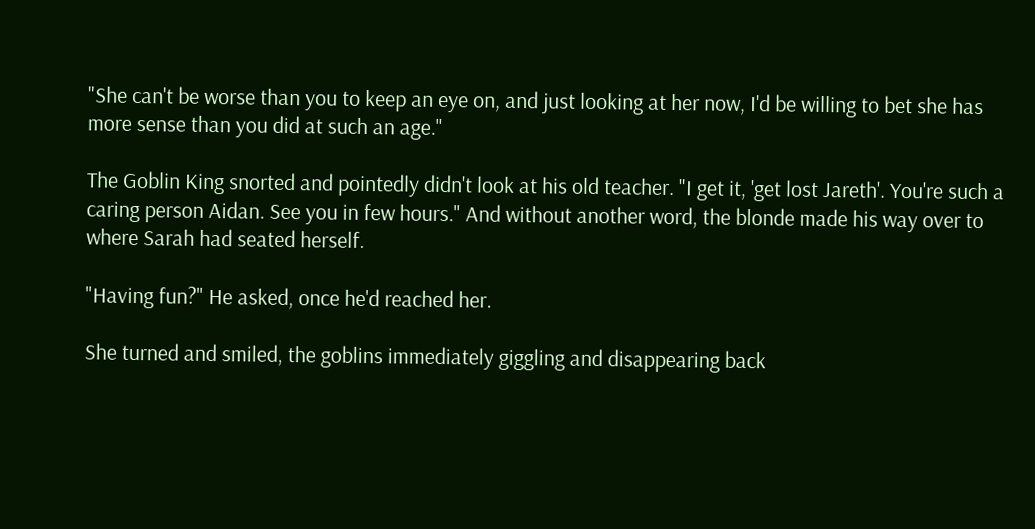"She can't be worse than you to keep an eye on, and just looking at her now, I'd be willing to bet she has more sense than you did at such an age."

The Goblin King snorted and pointedly didn't look at his old teacher. "I get it, 'get lost Jareth'. You're such a caring person Aidan. See you in few hours." And without another word, the blonde made his way over to where Sarah had seated herself.

"Having fun?" He asked, once he'd reached her.

She turned and smiled, the goblins immediately giggling and disappearing back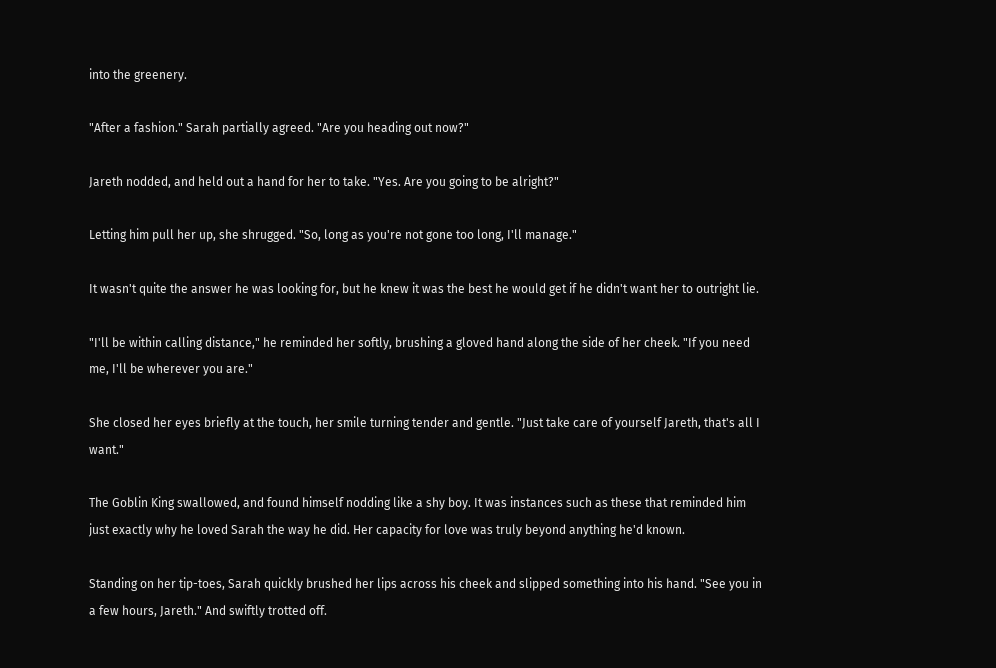into the greenery.

"After a fashion." Sarah partially agreed. "Are you heading out now?"

Jareth nodded, and held out a hand for her to take. "Yes. Are you going to be alright?"

Letting him pull her up, she shrugged. "So, long as you're not gone too long, I'll manage."

It wasn't quite the answer he was looking for, but he knew it was the best he would get if he didn't want her to outright lie.

"I'll be within calling distance," he reminded her softly, brushing a gloved hand along the side of her cheek. "If you need me, I'll be wherever you are."

She closed her eyes briefly at the touch, her smile turning tender and gentle. "Just take care of yourself Jareth, that's all I want."

The Goblin King swallowed, and found himself nodding like a shy boy. It was instances such as these that reminded him just exactly why he loved Sarah the way he did. Her capacity for love was truly beyond anything he'd known.

Standing on her tip-toes, Sarah quickly brushed her lips across his cheek and slipped something into his hand. "See you in a few hours, Jareth." And swiftly trotted off.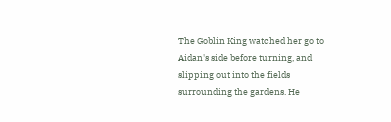The Goblin King watched her go to Aidan's side before turning, and slipping out into the fields surrounding the gardens. He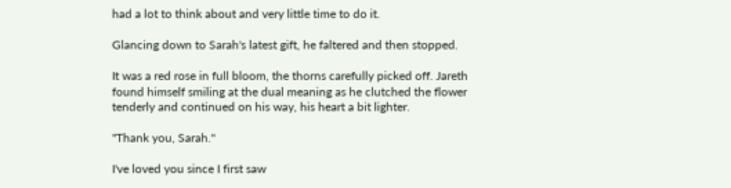had a lot to think about and very little time to do it.

Glancing down to Sarah's latest gift, he faltered and then stopped.

It was a red rose in full bloom, the thorns carefully picked off. Jareth found himself smiling at the dual meaning as he clutched the flower tenderly and continued on his way, his heart a bit lighter.

"Thank you, Sarah."

I've loved you since I first saw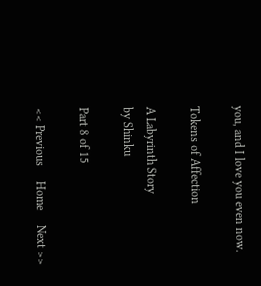you, and I love you even now.

Tokens of Affection

A Labyrinth Story
by Shinku

Part 8 of 15

<< Previous     Home     Next >>